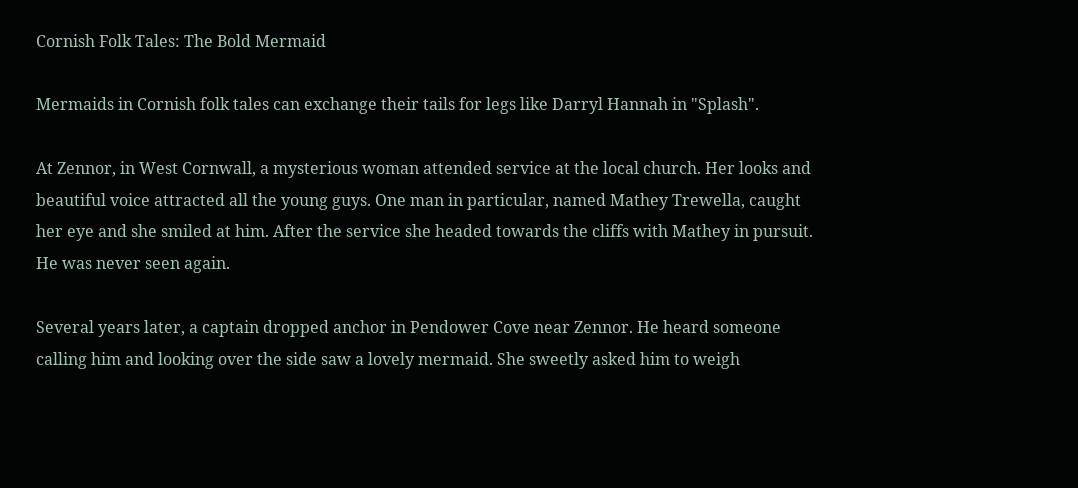Cornish Folk Tales: The Bold Mermaid

Mermaids in Cornish folk tales can exchange their tails for legs like Darryl Hannah in "Splash".

At Zennor, in West Cornwall, a mysterious woman attended service at the local church. Her looks and beautiful voice attracted all the young guys. One man in particular, named Mathey Trewella, caught her eye and she smiled at him. After the service she headed towards the cliffs with Mathey in pursuit. He was never seen again.

Several years later, a captain dropped anchor in Pendower Cove near Zennor. He heard someone calling him and looking over the side saw a lovely mermaid. She sweetly asked him to weigh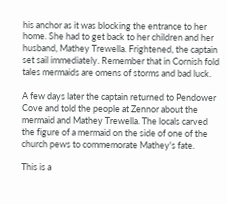his anchor as it was blocking the entrance to her home. She had to get back to her children and her husband, Mathey Trewella. Frightened, the captain set sail immediately. Remember that in Cornish fold tales mermaids are omens of storms and bad luck.

A few days later the captain returned to Pendower Cove and told the people at Zennor about the mermaid and Mathey Trewella. The locals carved the figure of a mermaid on the side of one of the church pews to commemorate Mathey's fate.

This is a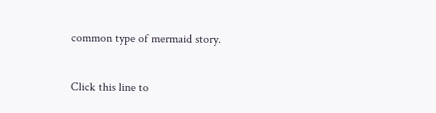common type of mermaid story.

Click this line to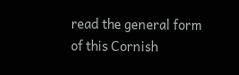read the general form of this Cornish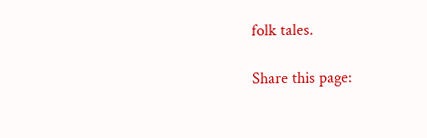folk tales.

Share this page: